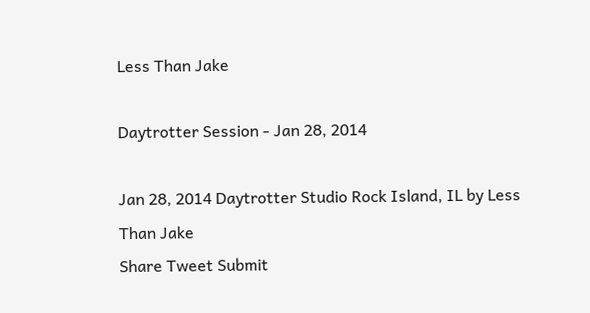Less Than Jake

Daytrotter Session - Jan 28, 2014

Jan 28, 2014 Daytrotter Studio Rock Island, IL by Less Than Jake
Share Tweet Submit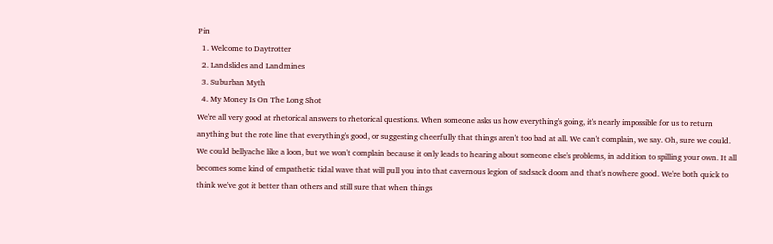Pin
  1. Welcome to Daytrotter
  2. Landslides and Landmines
  3. Suburban Myth
  4. My Money Is On The Long Shot
We're all very good at rhetorical answers to rhetorical questions. When someone asks us how everything's going, it's nearly impossible for us to return anything but the rote line that everything's good, or suggesting cheerfully that things aren't too bad at all. We can't complain, we say. Oh, sure we could. We could bellyache like a loon, but we won't complain because it only leads to hearing about someone else's problems, in addition to spilling your own. It all becomes some kind of empathetic tidal wave that will pull you into that cavernous legion of sadsack doom and that's nowhere good. We're both quick to think we've got it better than others and still sure that when things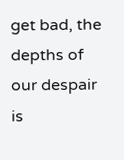get bad, the depths of our despair is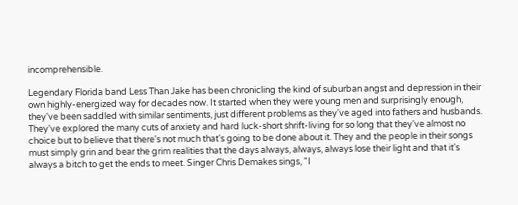incomprehensible.

Legendary Florida band Less Than Jake has been chronicling the kind of suburban angst and depression in their own highly-energized way for decades now. It started when they were young men and surprisingly enough, they've been saddled with similar sentiments, just different problems as they've aged into fathers and husbands. They've explored the many cuts of anxiety and hard luck-short shrift-living for so long that they've almost no choice but to believe that there's not much that's going to be done about it. They and the people in their songs must simply grin and bear the grim realities that the days always, always, always lose their light and that it's always a bitch to get the ends to meet. Singer Chris Demakes sings, "I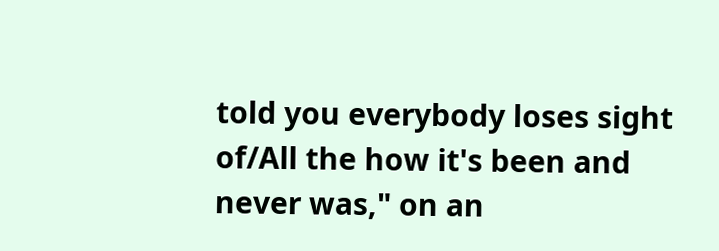told you everybody loses sight of/All the how it's been and never was," on an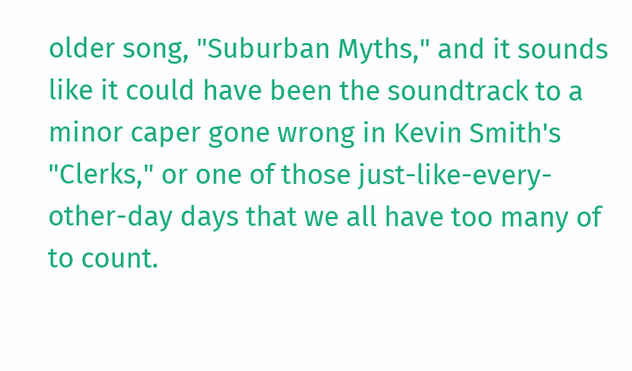older song, "Suburban Myths," and it sounds like it could have been the soundtrack to a minor caper gone wrong in Kevin Smith's "Clerks," or one of those just-like-every-other-day days that we all have too many of to count.